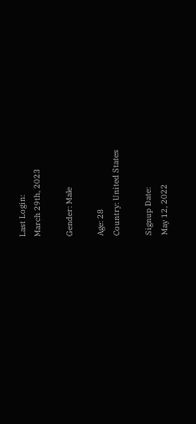Last Login:
March 29th, 2023

Gender: Male

Age: 28
Country: United States

Signup Date:
May 12, 2022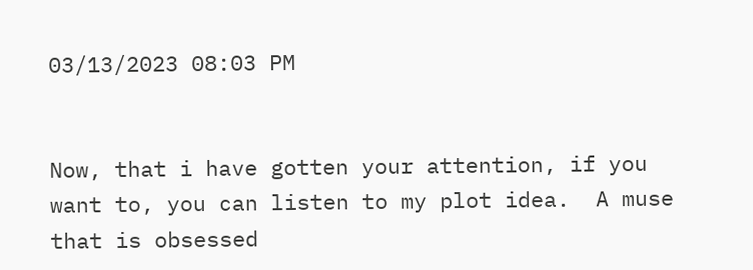03/13/2023 08:03 PM


Now, that i have gotten your attention, if you want to, you can listen to my plot idea.  A muse that is obsessed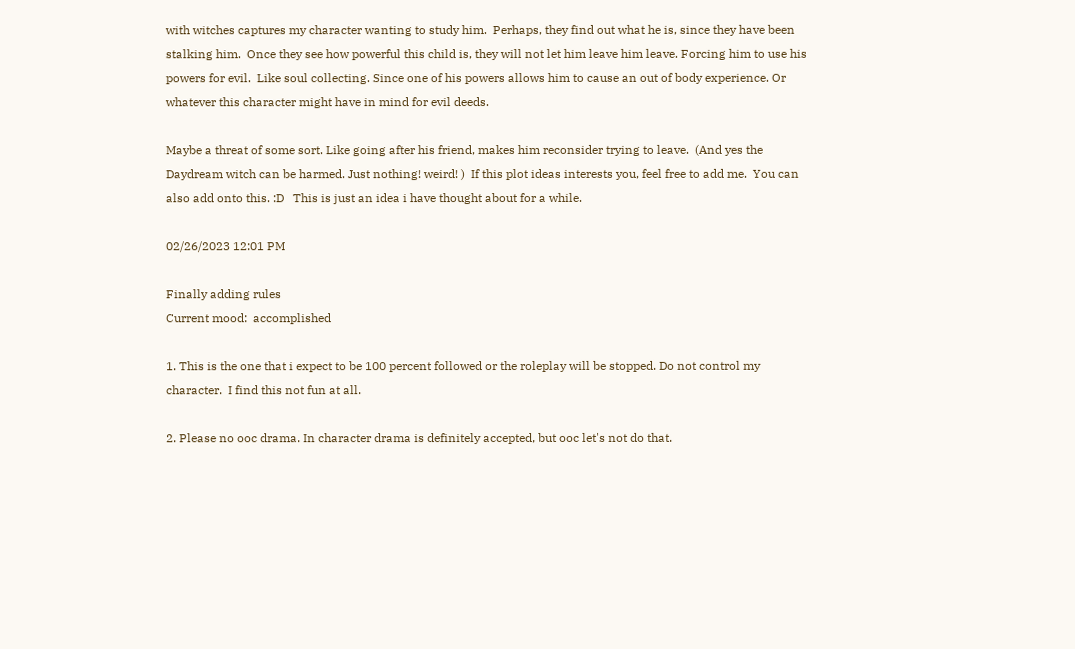with witches captures my character wanting to study him.  Perhaps, they find out what he is, since they have been stalking him.  Once they see how powerful this child is, they will not let him leave him leave. Forcing him to use his powers for evil.  Like soul collecting. Since one of his powers allows him to cause an out of body experience. Or whatever this character might have in mind for evil deeds.

Maybe a threat of some sort. Like going after his friend, makes him reconsider trying to leave.  (And yes the Daydream witch can be harmed. Just nothing! weird! )  If this plot ideas interests you, feel free to add me.  You can also add onto this. :D   This is just an idea i have thought about for a while.

02/26/2023 12:01 PM

Finally adding rules
Current mood:  accomplished

1. This is the one that i expect to be 100 percent followed or the roleplay will be stopped. Do not control my character.  I find this not fun at all.

2. Please no ooc drama. In character drama is definitely accepted, but ooc let's not do that.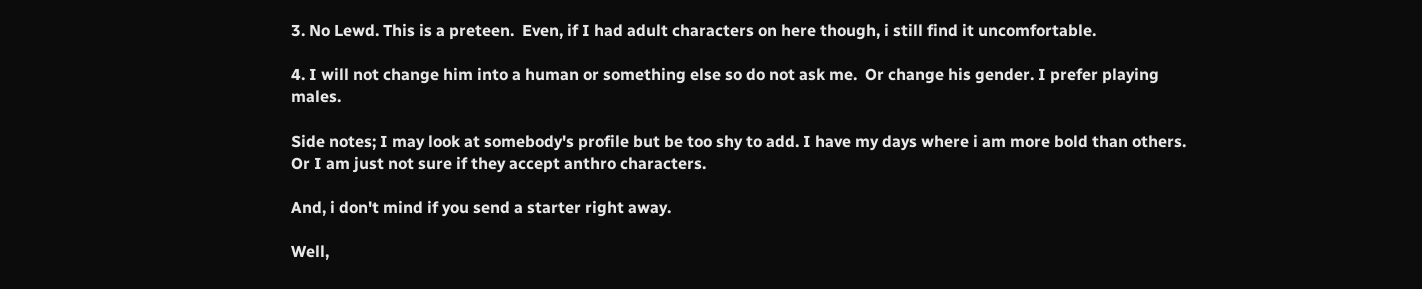3. No Lewd. This is a preteen.  Even, if I had adult characters on here though, i still find it uncomfortable.

4. I will not change him into a human or something else so do not ask me.  Or change his gender. I prefer playing males.

Side notes; I may look at somebody's profile but be too shy to add. I have my days where i am more bold than others. Or I am just not sure if they accept anthro characters.

And, i don't mind if you send a starter right away.

Well,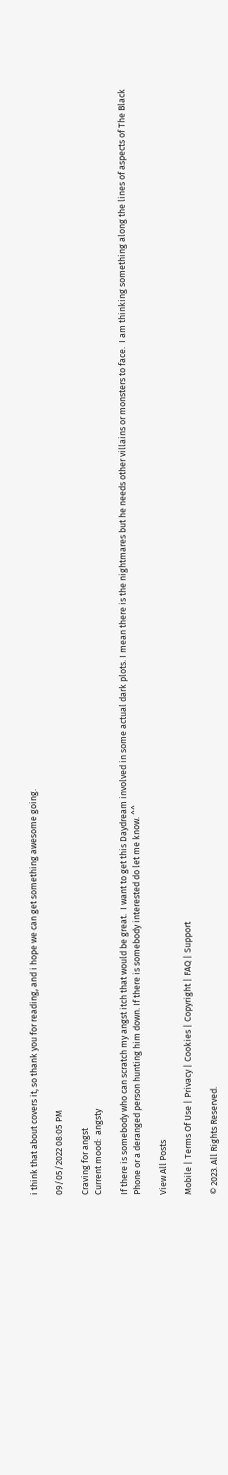i think that about covers it, so thank you for reading, and i hope we can get something awesome going.

09/05/2022 08:05 PM

Craving for angst
Current mood:  angsty

If there is somebody who can scratch my angst itch that would be great.  I want to get this Daydream involved in some actual dark plots. I mean there is the nightmares but he needs other villains or monsters to face.  I am thinking something along the lines of aspects of The Black Phone or a deranged person hunting him down. If there is somebody interested do let me know. ^^

View All Posts

Mobile | Terms Of Use | Privacy | Cookies | Copyright | FAQ | Support

© 2023. All Rights Reserved.